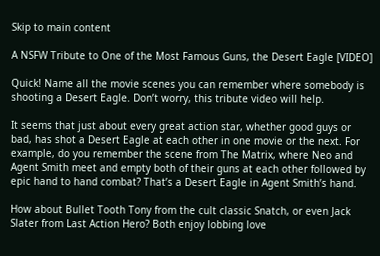Skip to main content

A NSFW Tribute to One of the Most Famous Guns, the Desert Eagle [VIDEO]

Quick! Name all the movie scenes you can remember where somebody is shooting a Desert Eagle. Don’t worry, this tribute video will help.

It seems that just about every great action star, whether good guys or bad, has shot a Desert Eagle at each other in one movie or the next. For example, do you remember the scene from The Matrix, where Neo and Agent Smith meet and empty both of their guns at each other followed by epic hand to hand combat? That’s a Desert Eagle in Agent Smith’s hand.

How about Bullet Tooth Tony from the cult classic Snatch, or even Jack Slater from Last Action Hero? Both enjoy lobbing love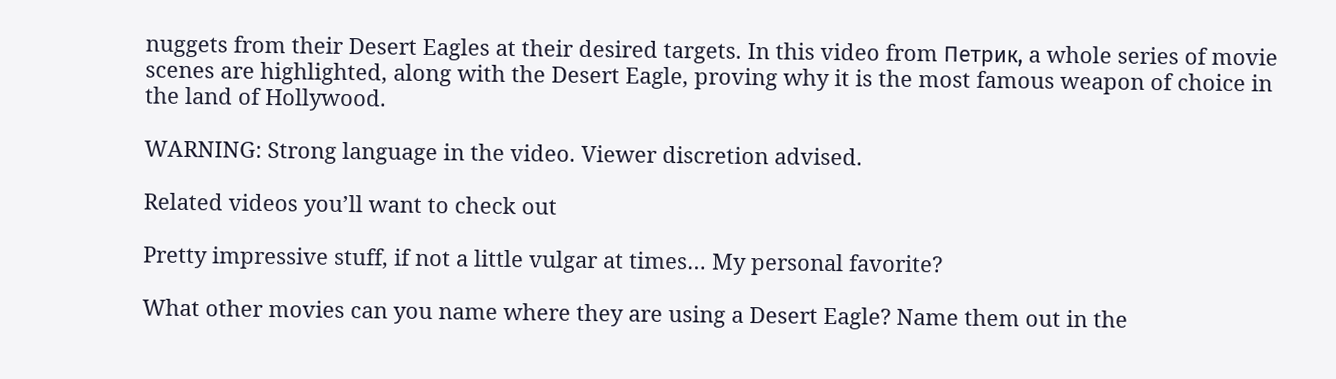nuggets from their Desert Eagles at their desired targets. In this video from Петрик, a whole series of movie scenes are highlighted, along with the Desert Eagle, proving why it is the most famous weapon of choice in the land of Hollywood.

WARNING: Strong language in the video. Viewer discretion advised.

Related videos you’ll want to check out

Pretty impressive stuff, if not a little vulgar at times… My personal favorite?

What other movies can you name where they are using a Desert Eagle? Name them out in the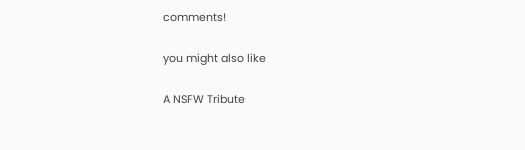comments!

you might also like

A NSFW Tribute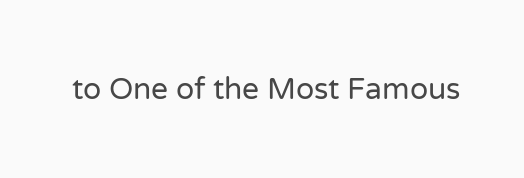to One of the Most Famous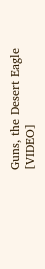Guns, the Desert Eagle [VIDEO]